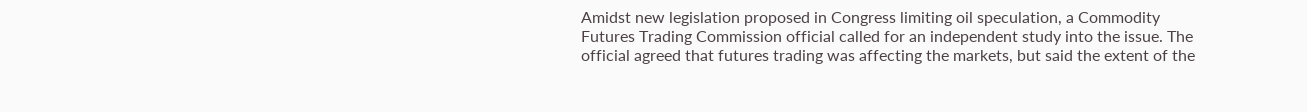Amidst new legislation proposed in Congress limiting oil speculation, a Commodity Futures Trading Commission official called for an independent study into the issue. The official agreed that futures trading was affecting the markets, but said the extent of the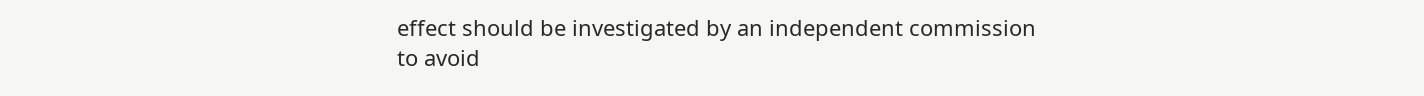effect should be investigated by an independent commission to avoid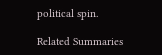political spin.

Related Summaries